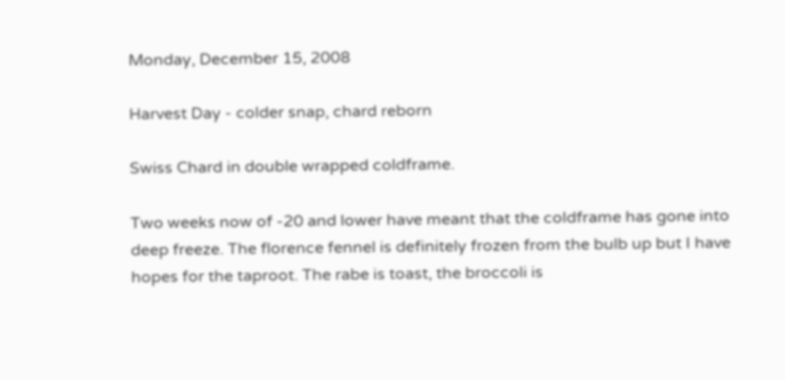Monday, December 15, 2008

Harvest Day - colder snap, chard reborn

Swiss Chard in double wrapped coldframe.

Two weeks now of -20 and lower have meant that the coldframe has gone into deep freeze. The florence fennel is definitely frozen from the bulb up but I have hopes for the taproot. The rabe is toast, the broccoli is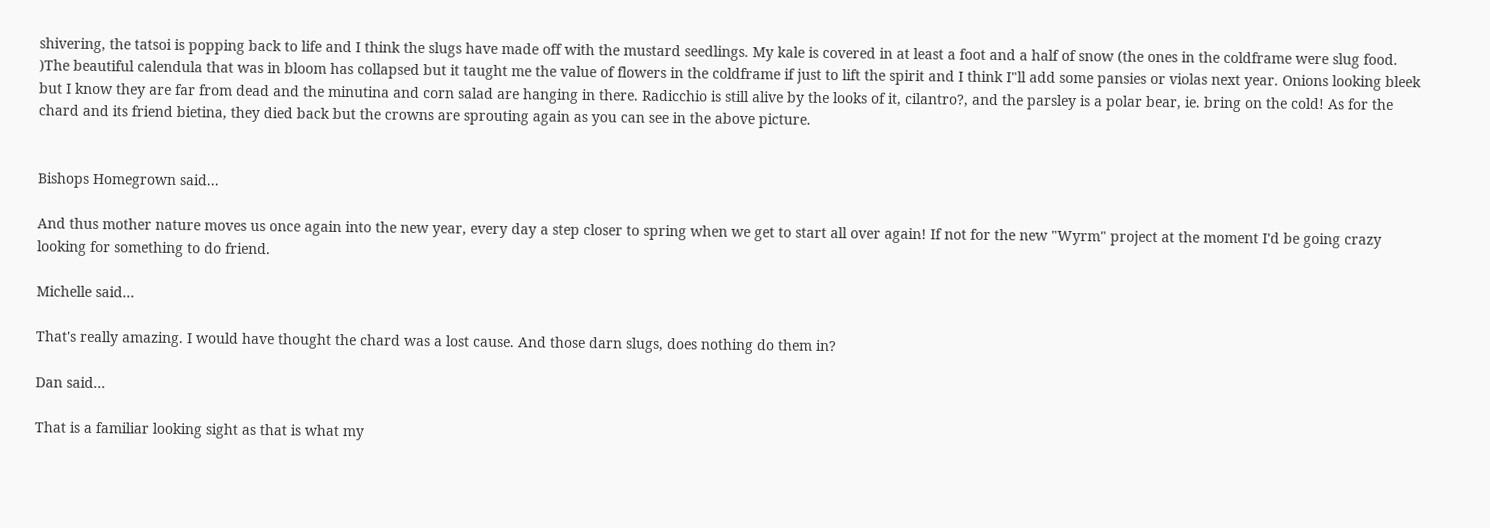shivering, the tatsoi is popping back to life and I think the slugs have made off with the mustard seedlings. My kale is covered in at least a foot and a half of snow (the ones in the coldframe were slug food. )The beautiful calendula that was in bloom has collapsed but it taught me the value of flowers in the coldframe if just to lift the spirit and I think I"ll add some pansies or violas next year. Onions looking bleek but I know they are far from dead and the minutina and corn salad are hanging in there. Radicchio is still alive by the looks of it, cilantro?, and the parsley is a polar bear, ie. bring on the cold! As for the chard and its friend bietina, they died back but the crowns are sprouting again as you can see in the above picture.


Bishops Homegrown said...

And thus mother nature moves us once again into the new year, every day a step closer to spring when we get to start all over again! If not for the new "Wyrm" project at the moment I'd be going crazy looking for something to do friend.

Michelle said...

That's really amazing. I would have thought the chard was a lost cause. And those darn slugs, does nothing do them in?

Dan said...

That is a familiar looking sight as that is what my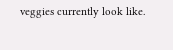veggies currently look like.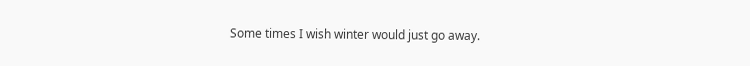Some times I wish winter would just go away.